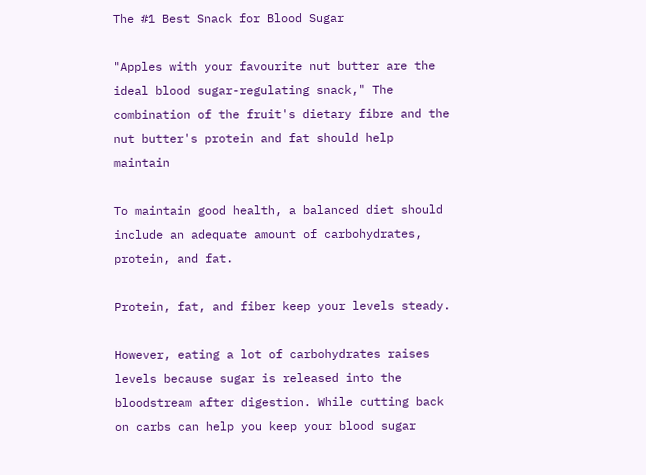The #1 Best Snack for Blood Sugar

"Apples with your favourite nut butter are the ideal blood sugar-regulating snack," The combination of the fruit's dietary fibre and the nut butter's protein and fat should help maintain

To maintain good health, a balanced diet should include an adequate amount of carbohydrates, protein, and fat.

Protein, fat, and fiber keep your levels steady.

However, eating a lot of carbohydrates raises levels because sugar is released into the bloodstream after digestion. While cutting back on carbs can help you keep your blood sugar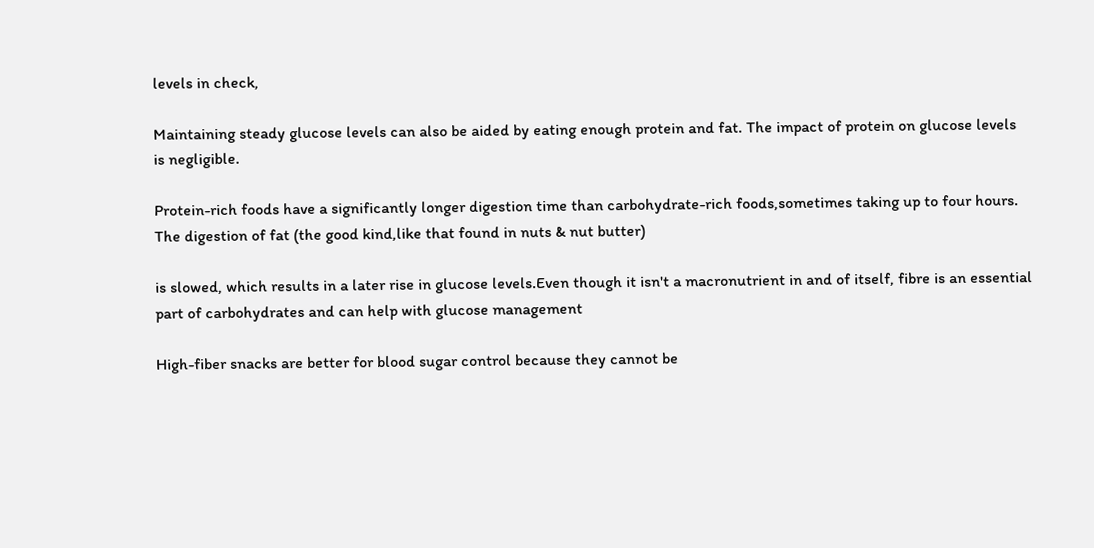levels in check,

Maintaining steady glucose levels can also be aided by eating enough protein and fat. The impact of protein on glucose levels is negligible.

Protein-rich foods have a significantly longer digestion time than carbohydrate-rich foods,sometimes taking up to four hours. The digestion of fat (the good kind,like that found in nuts & nut butter)

is slowed, which results in a later rise in glucose levels.Even though it isn't a macronutrient in and of itself, fibre is an essential part of carbohydrates and can help with glucose management

High-fiber snacks are better for blood sugar control because they cannot be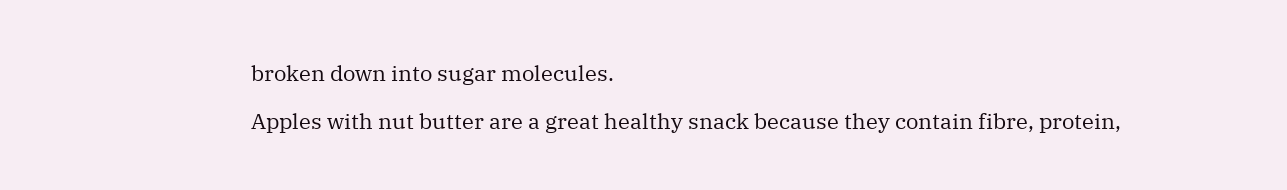broken down into sugar molecules.

Apples with nut butter are a great healthy snack because they contain fibre, protein,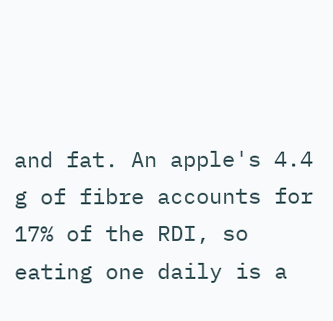and fat. An apple's 4.4 g of fibre accounts for 17% of the RDI, so eating one daily is a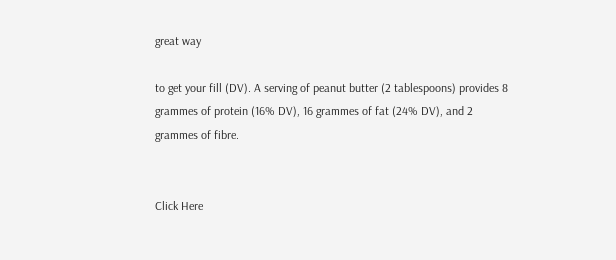great way

to get your fill (DV). A serving of peanut butter (2 tablespoons) provides 8 grammes of protein (16% DV), 16 grammes of fat (24% DV), and 2 grammes of fibre.


Click Here